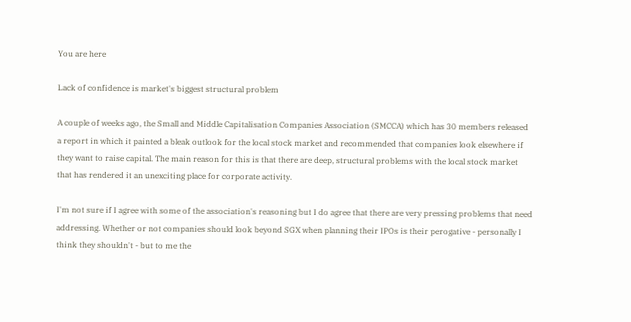You are here

Lack of confidence is market's biggest structural problem

A couple of weeks ago, the Small and Middle Capitalisation Companies Association (SMCCA) which has 30 members released a report in which it painted a bleak outlook for the local stock market and recommended that companies look elsewhere if they want to raise capital. The main reason for this is that there are deep, structural problems with the local stock market that has rendered it an unexciting place for corporate activity.

I'm not sure if I agree with some of the association's reasoning but I do agree that there are very pressing problems that need addressing. Whether or not companies should look beyond SGX when planning their IPOs is their perogative - personally I think they shouldn't - but to me the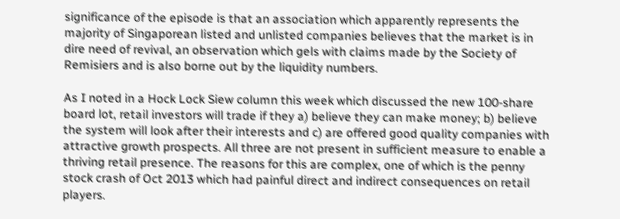significance of the episode is that an association which apparently represents the majority of Singaporean listed and unlisted companies believes that the market is in dire need of revival, an observation which gels with claims made by the Society of Remisiers and is also borne out by the liquidity numbers.

As I noted in a Hock Lock Siew column this week which discussed the new 100-share board lot, retail investors will trade if they a) believe they can make money; b) believe the system will look after their interests and c) are offered good quality companies with attractive growth prospects. All three are not present in sufficient measure to enable a thriving retail presence. The reasons for this are complex, one of which is the penny stock crash of Oct 2013 which had painful direct and indirect consequences on retail players.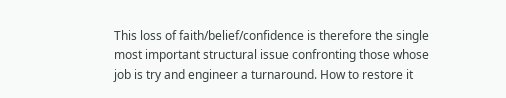This loss of faith/belief/confidence is therefore the single most important structural issue confronting those whose job is try and engineer a turnaround. How to restore it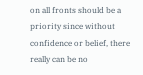on all fronts should be a priority since without confidence or belief, there really can be no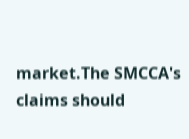market.The SMCCA's claims should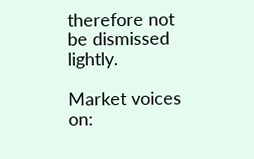therefore not be dismissed lightly.

Market voices on: